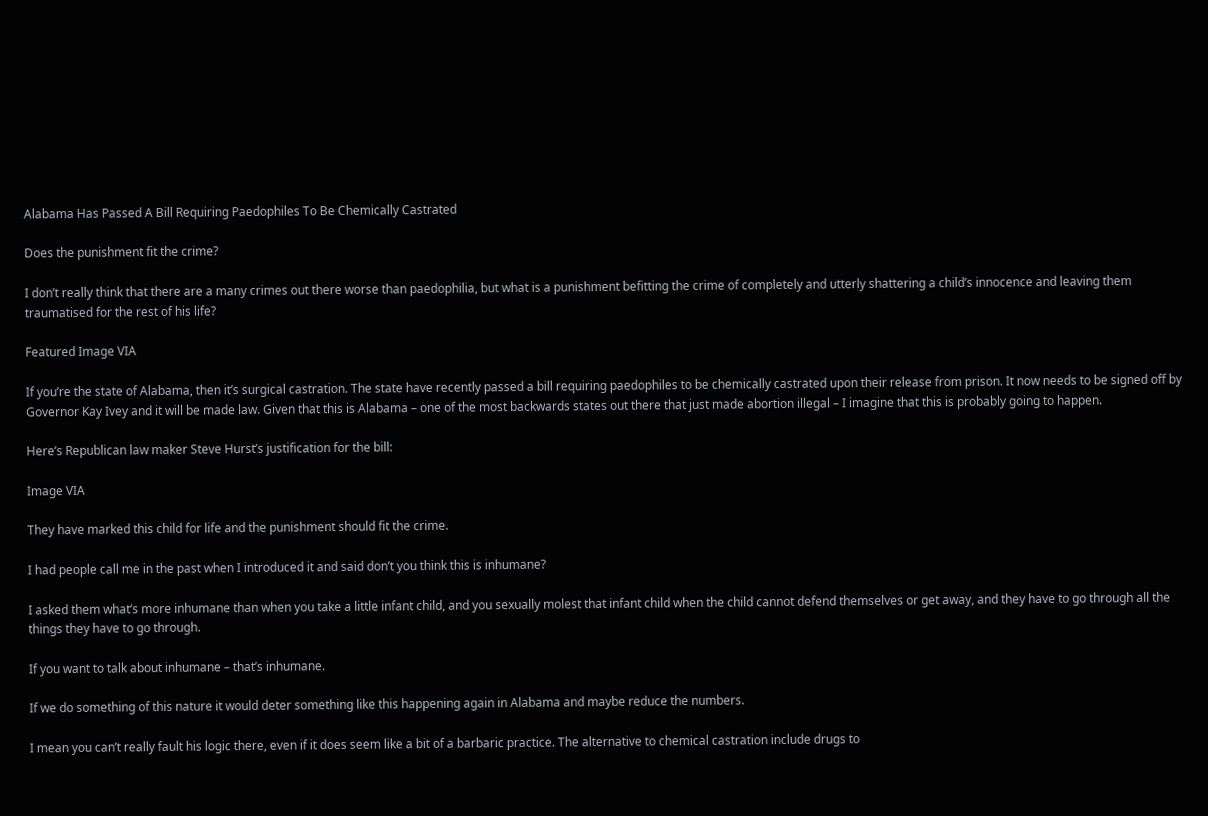Alabama Has Passed A Bill Requiring Paedophiles To Be Chemically Castrated

Does the punishment fit the crime?

I don’t really think that there are a many crimes out there worse than paedophilia, but what is a punishment befitting the crime of completely and utterly shattering a child’s innocence and leaving them traumatised for the rest of his life?

Featured Image VIA

If you’re the state of Alabama, then it’s surgical castration. The state have recently passed a bill requiring paedophiles to be chemically castrated upon their release from prison. It now needs to be signed off by Governor Kay Ivey and it will be made law. Given that this is Alabama – one of the most backwards states out there that just made abortion illegal – I imagine that this is probably going to happen.

Here’s Republican law maker Steve Hurst’s justification for the bill:

Image VIA

They have marked this child for life and the punishment should fit the crime.

I had people call me in the past when I introduced it and said don’t you think this is inhumane?

I asked them what’s more inhumane than when you take a little infant child, and you sexually molest that infant child when the child cannot defend themselves or get away, and they have to go through all the things they have to go through.

If you want to talk about inhumane – that’s inhumane.

If we do something of this nature it would deter something like this happening again in Alabama and maybe reduce the numbers.

I mean you can’t really fault his logic there, even if it does seem like a bit of a barbaric practice. The alternative to chemical castration include drugs to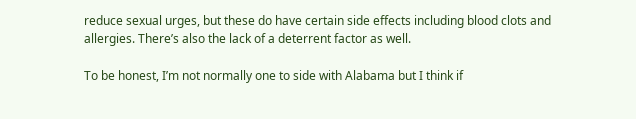reduce sexual urges, but these do have certain side effects including blood clots and allergies. There’s also the lack of a deterrent factor as well.

To be honest, I’m not normally one to side with Alabama but I think if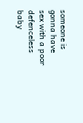someone is gonna have sex with a poor defenceless baby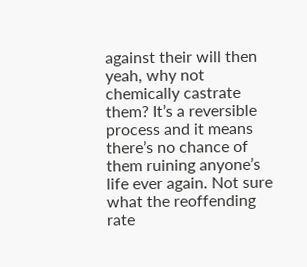against their will then yeah, why not chemically castrate them? It’s a reversible process and it means there’s no chance of them ruining anyone’s life ever again. Not sure what the reoffending rate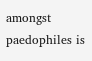amongst paedophiles is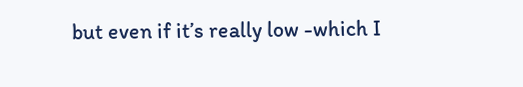but even if it’s really low -which I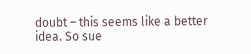doubt – this seems like a better idea. So sue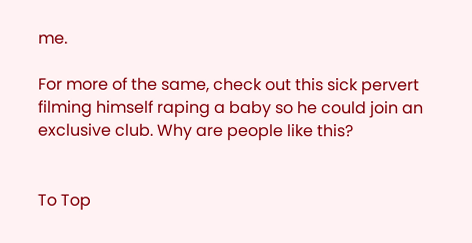me.

For more of the same, check out this sick pervert filming himself raping a baby so he could join an exclusive club. Why are people like this?


To Top